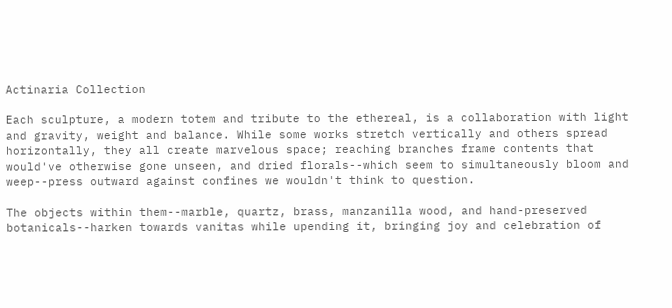Actinaria Collection

Each sculpture, a modern totem and tribute to the ethereal, is a collaboration with light and gravity, weight and balance. While some works stretch vertically and others spread horizontally, they all create marvelous space; reaching branches frame contents that would've otherwise gone unseen, and dried florals--which seem to simultaneously bloom and weep--press outward against confines we wouldn't think to question.

The objects within them--marble, quartz, brass, manzanilla wood, and hand-preserved botanicals--harken towards vanitas while upending it, bringing joy and celebration of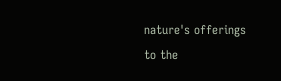nature's offerings to the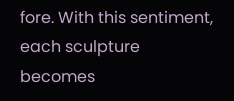fore. With this sentiment, each sculpture becomes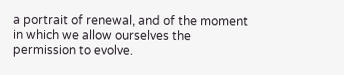a portrait of renewal, and of the moment in which we allow ourselves the permission to evolve.